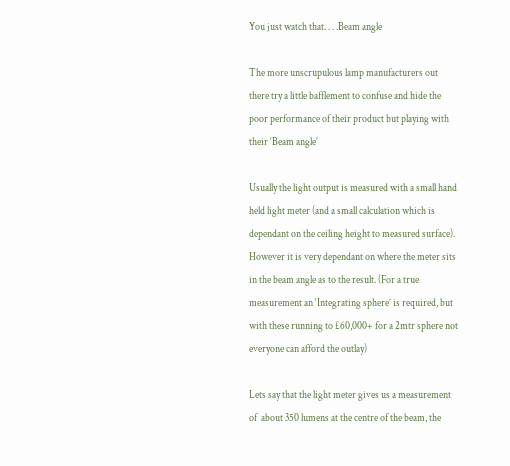You just watch that. . . .Beam angle

The more unscrupulous lamp manufacturers out there try a little bafflement to confuse and hide the poor performance of their product but playing with their ‘Beam angle’

Usually the light output is measured with a small hand held light meter (and a small calculation which is dependant on the ceiling height to measured surface). However it is very dependant on where the meter sits in the beam angle as to the result. (For a true measurement an ‘Integrating sphere’ is required, but with these running to £60,000+ for a 2mtr sphere not everyone can afford the outlay)

Lets say that the light meter gives us a measurement of  about 350 lumens at the centre of the beam, the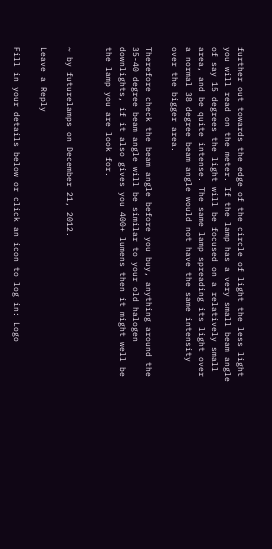further out towards the edge of the circle of light the less light you will read on the meter. If the lamp has a very small beam angle of say 15 degrees the light will be focused on a relatively small area, and be quite intense. The same lamp spreading its light over a normal 38 degree beam angle would not have the same intensity over the bigger area.

Therefore check the beam angle before you buy, anything around the 35-40 degree beam angle will be similar to your old halogen downlights, if it also gives you 400+ lumens then it might well be the lamp you are look for.


~ by futurelamps on December 21, 2012.

Leave a Reply

Fill in your details below or click an icon to log in: Logo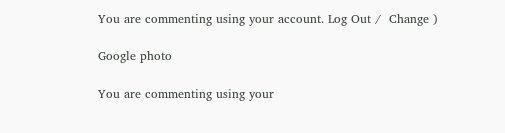You are commenting using your account. Log Out /  Change )

Google photo

You are commenting using your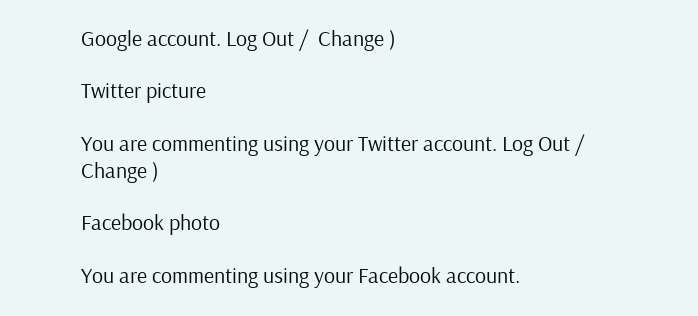Google account. Log Out /  Change )

Twitter picture

You are commenting using your Twitter account. Log Out /  Change )

Facebook photo

You are commenting using your Facebook account.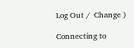Log Out /  Change )

Connecting to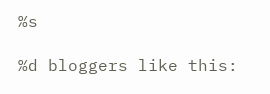%s

%d bloggers like this: